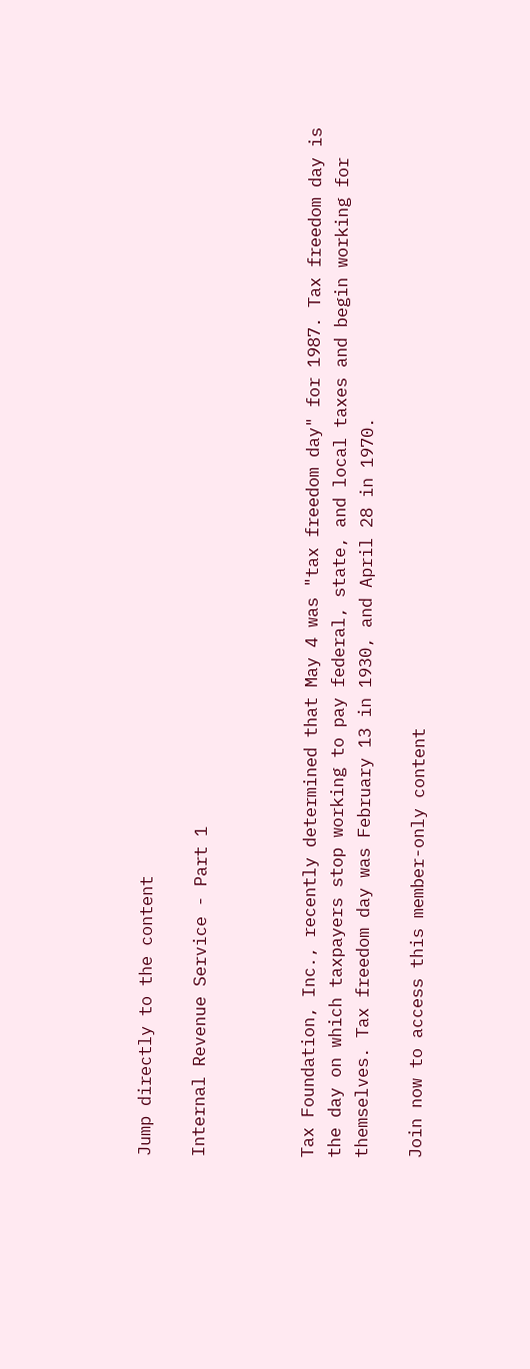Jump directly to the content

Internal Revenue Service - Part 1



Tax Foundation, Inc., recently determined that May 4 was "tax freedom day" for 1987. Tax freedom day is the day on which taxpayers stop working to pay federal, state, and local taxes and begin working for themselves. Tax freedom day was February 13 in 1930, and April 28 in 1970.

Join now to access this member-only content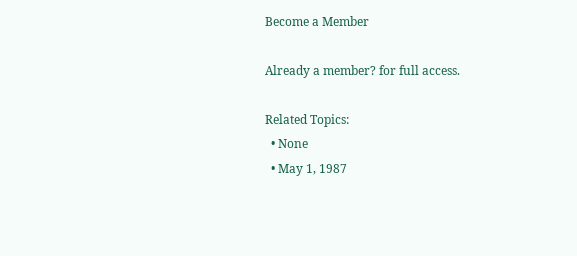Become a Member

Already a member? for full access.

Related Topics:
  • None
  • May 1, 1987